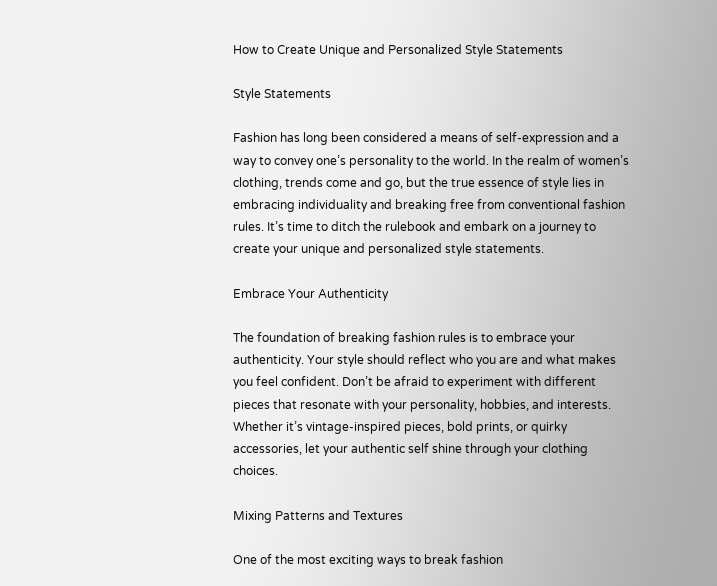How to Create Unique and Personalized Style Statements

Style Statements

Fashion has long been considered a means of self-expression and a way to convey one’s personality to the world. In the realm of women’s clothing, trends come and go, but the true essence of style lies in embracing individuality and breaking free from conventional fashion rules. It’s time to ditch the rulebook and embark on a journey to create your unique and personalized style statements.

Embrace Your Authenticity

The foundation of breaking fashion rules is to embrace your authenticity. Your style should reflect who you are and what makes you feel confident. Don’t be afraid to experiment with different pieces that resonate with your personality, hobbies, and interests. Whether it’s vintage-inspired pieces, bold prints, or quirky accessories, let your authentic self shine through your clothing choices.

Mixing Patterns and Textures

One of the most exciting ways to break fashion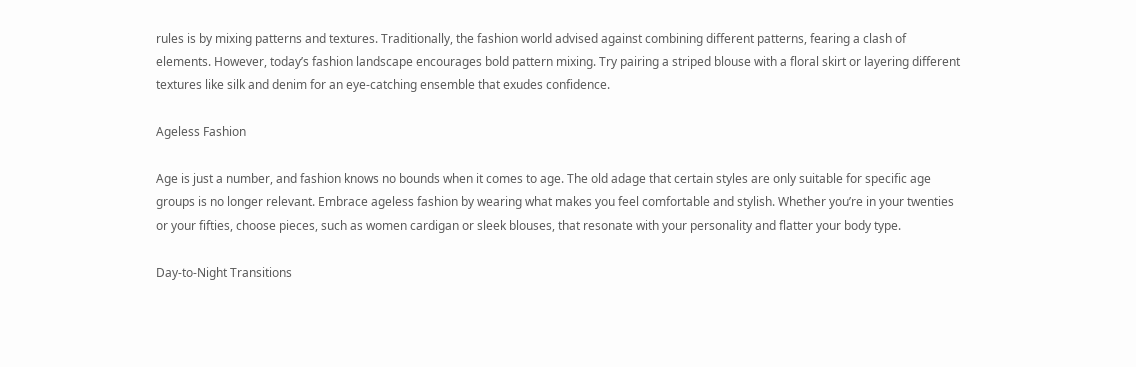rules is by mixing patterns and textures. Traditionally, the fashion world advised against combining different patterns, fearing a clash of elements. However, today’s fashion landscape encourages bold pattern mixing. Try pairing a striped blouse with a floral skirt or layering different textures like silk and denim for an eye-catching ensemble that exudes confidence.

Ageless Fashion

Age is just a number, and fashion knows no bounds when it comes to age. The old adage that certain styles are only suitable for specific age groups is no longer relevant. Embrace ageless fashion by wearing what makes you feel comfortable and stylish. Whether you’re in your twenties or your fifties, choose pieces, such as women cardigan or sleek blouses, that resonate with your personality and flatter your body type.

Day-to-Night Transitions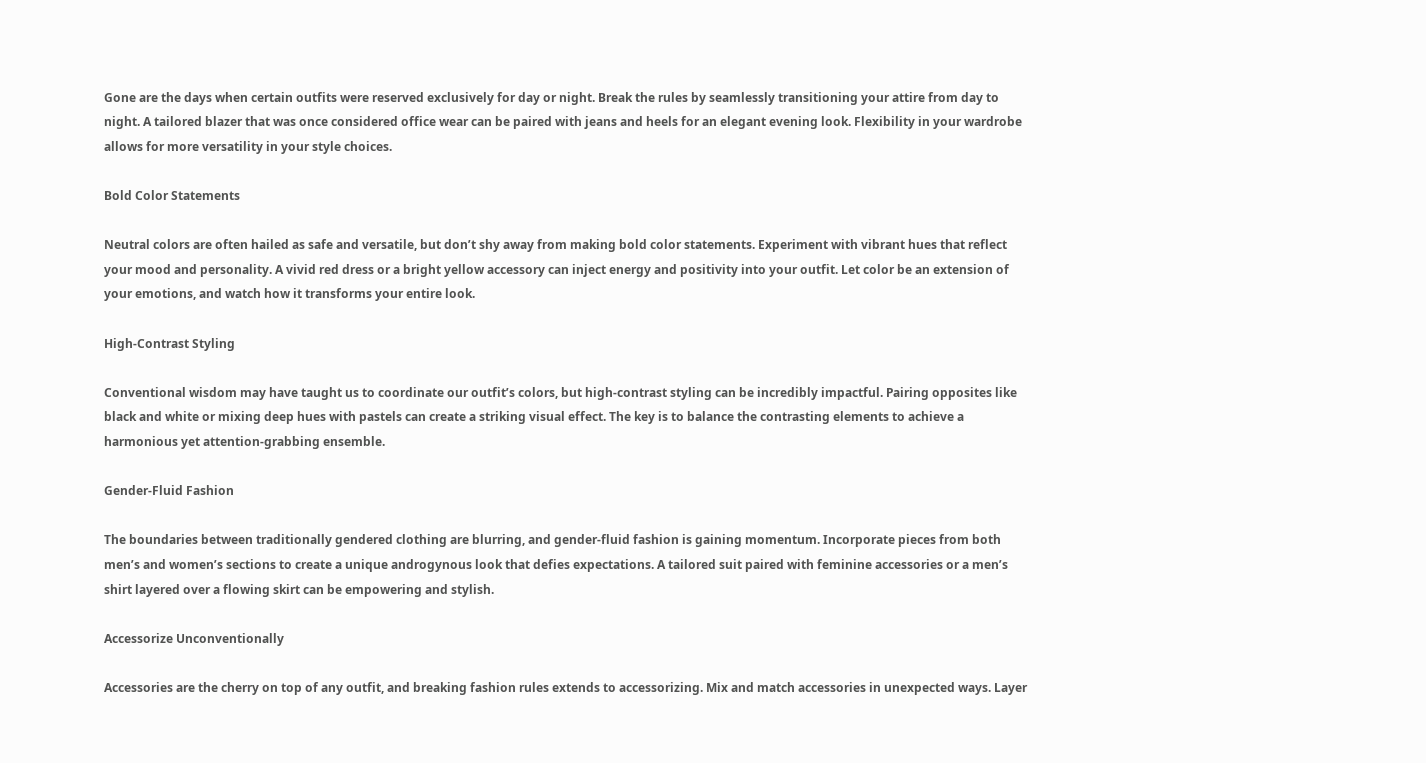Gone are the days when certain outfits were reserved exclusively for day or night. Break the rules by seamlessly transitioning your attire from day to night. A tailored blazer that was once considered office wear can be paired with jeans and heels for an elegant evening look. Flexibility in your wardrobe allows for more versatility in your style choices.

Bold Color Statements

Neutral colors are often hailed as safe and versatile, but don’t shy away from making bold color statements. Experiment with vibrant hues that reflect your mood and personality. A vivid red dress or a bright yellow accessory can inject energy and positivity into your outfit. Let color be an extension of your emotions, and watch how it transforms your entire look.

High-Contrast Styling

Conventional wisdom may have taught us to coordinate our outfit’s colors, but high-contrast styling can be incredibly impactful. Pairing opposites like black and white or mixing deep hues with pastels can create a striking visual effect. The key is to balance the contrasting elements to achieve a harmonious yet attention-grabbing ensemble.

Gender-Fluid Fashion

The boundaries between traditionally gendered clothing are blurring, and gender-fluid fashion is gaining momentum. Incorporate pieces from both men’s and women’s sections to create a unique androgynous look that defies expectations. A tailored suit paired with feminine accessories or a men’s shirt layered over a flowing skirt can be empowering and stylish.

Accessorize Unconventionally

Accessories are the cherry on top of any outfit, and breaking fashion rules extends to accessorizing. Mix and match accessories in unexpected ways. Layer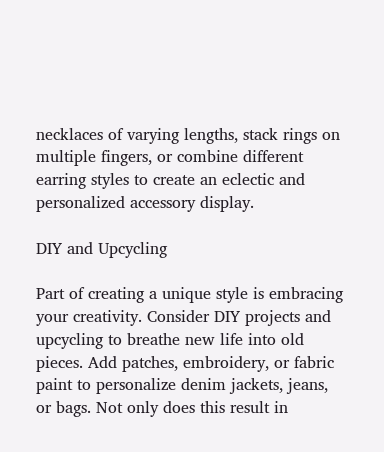necklaces of varying lengths, stack rings on multiple fingers, or combine different earring styles to create an eclectic and personalized accessory display.

DIY and Upcycling

Part of creating a unique style is embracing your creativity. Consider DIY projects and upcycling to breathe new life into old pieces. Add patches, embroidery, or fabric paint to personalize denim jackets, jeans, or bags. Not only does this result in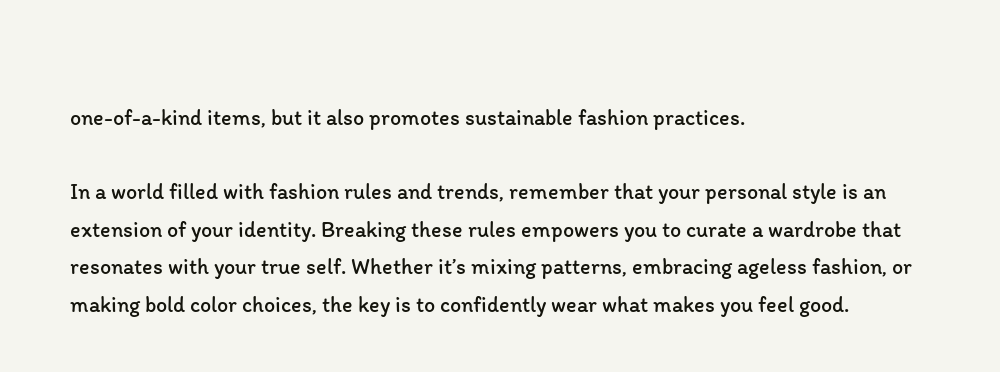one-of-a-kind items, but it also promotes sustainable fashion practices.

In a world filled with fashion rules and trends, remember that your personal style is an extension of your identity. Breaking these rules empowers you to curate a wardrobe that resonates with your true self. Whether it’s mixing patterns, embracing ageless fashion, or making bold color choices, the key is to confidently wear what makes you feel good.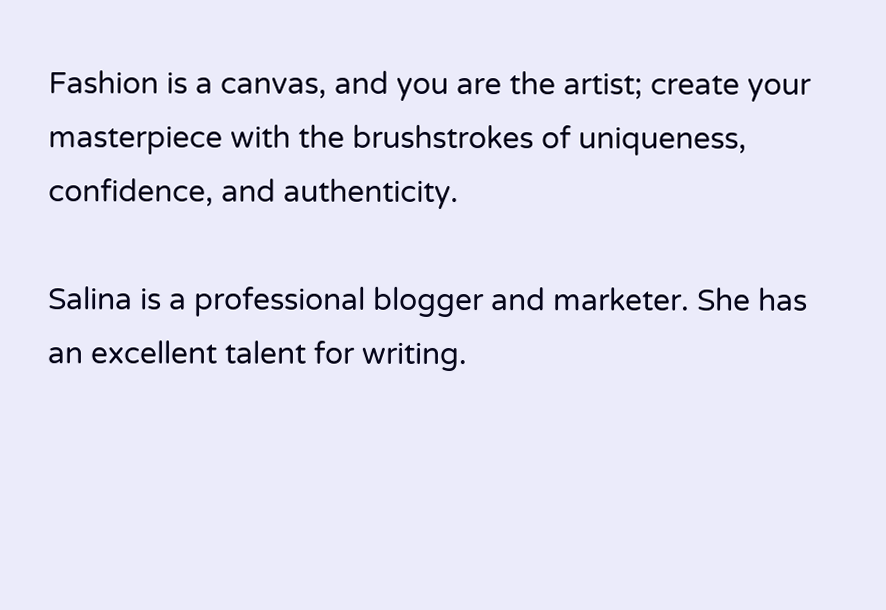Fashion is a canvas, and you are the artist; create your masterpiece with the brushstrokes of uniqueness, confidence, and authenticity.

Salina is a professional blogger and marketer. She has an excellent talent for writing.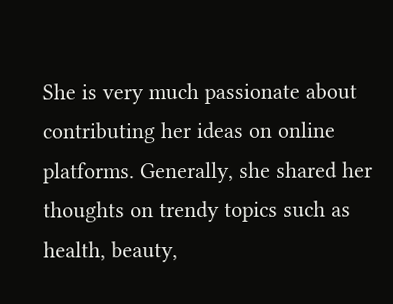She is very much passionate about contributing her ideas on online platforms. Generally, she shared her thoughts on trendy topics such as health, beauty,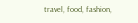travel, food, fashion,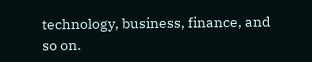technology, business, finance, and so on.